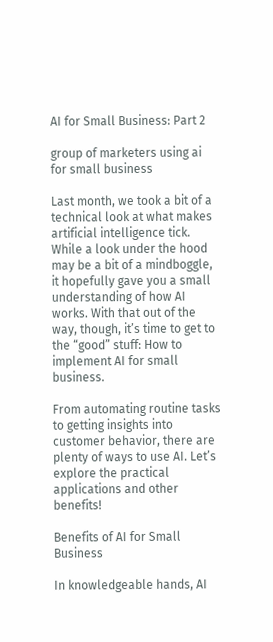AI for Small Business: Part 2

group of marketers using ai for small business

Last month, we took a bit of a technical look at what makes artificial intelligence tick. While a look under the hood may be a bit of a mindboggle, it hopefully gave you a small understanding of how AI works. With that out of the way, though, it’s time to get to the “good” stuff: How to implement AI for small business.

From automating routine tasks to getting insights into customer behavior, there are plenty of ways to use AI. Let’s explore the practical applications and other benefits!

Benefits of AI for Small Business

In knowledgeable hands, AI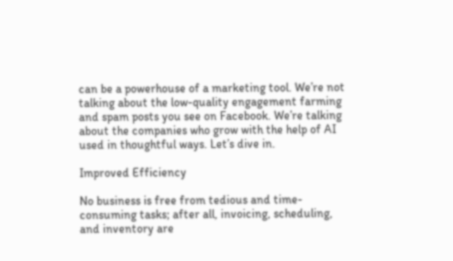can be a powerhouse of a marketing tool. We’re not talking about the low-quality engagement farming and spam posts you see on Facebook. We’re talking about the companies who grow with the help of AI used in thoughtful ways. Let’s dive in.

Improved Efficiency

No business is free from tedious and time-consuming tasks; after all, invoicing, scheduling, and inventory are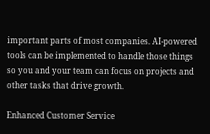important parts of most companies. AI-powered tools can be implemented to handle those things so you and your team can focus on projects and other tasks that drive growth.

Enhanced Customer Service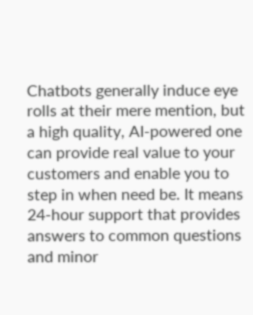Chatbots generally induce eye rolls at their mere mention, but a high quality, AI-powered one can provide real value to your customers and enable you to step in when need be. It means 24-hour support that provides answers to common questions and minor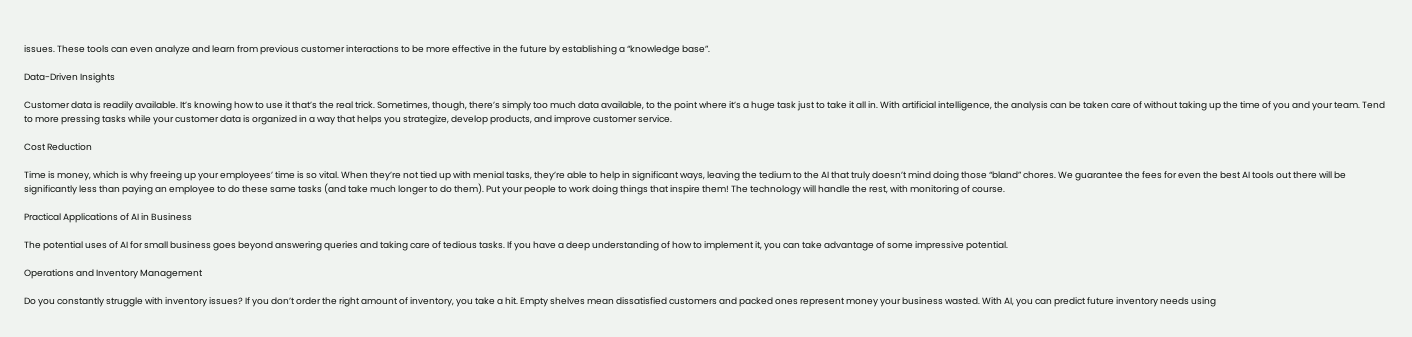issues. These tools can even analyze and learn from previous customer interactions to be more effective in the future by establishing a “knowledge base”.

Data-Driven Insights

Customer data is readily available. It’s knowing how to use it that’s the real trick. Sometimes, though, there’s simply too much data available, to the point where it’s a huge task just to take it all in. With artificial intelligence, the analysis can be taken care of without taking up the time of you and your team. Tend to more pressing tasks while your customer data is organized in a way that helps you strategize, develop products, and improve customer service.

Cost Reduction

Time is money, which is why freeing up your employees’ time is so vital. When they’re not tied up with menial tasks, they’re able to help in significant ways, leaving the tedium to the AI that truly doesn’t mind doing those “bland” chores. We guarantee the fees for even the best AI tools out there will be significantly less than paying an employee to do these same tasks (and take much longer to do them). Put your people to work doing things that inspire them! The technology will handle the rest, with monitoring of course.

Practical Applications of AI in Business

The potential uses of AI for small business goes beyond answering queries and taking care of tedious tasks. If you have a deep understanding of how to implement it, you can take advantage of some impressive potential.

Operations and Inventory Management

Do you constantly struggle with inventory issues? If you don’t order the right amount of inventory, you take a hit. Empty shelves mean dissatisfied customers and packed ones represent money your business wasted. With AI, you can predict future inventory needs using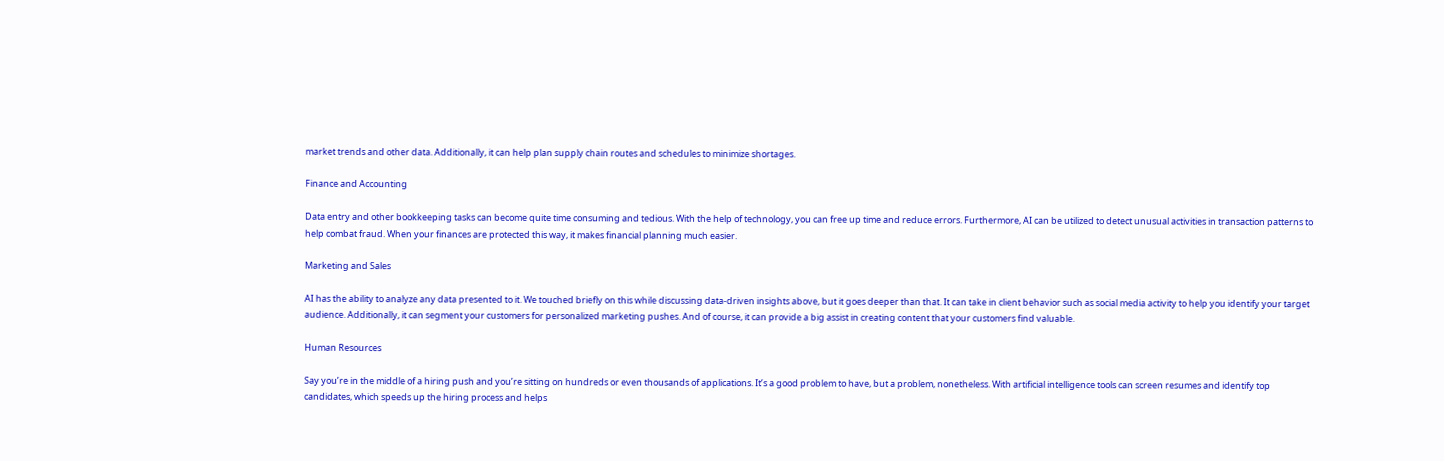market trends and other data. Additionally, it can help plan supply chain routes and schedules to minimize shortages.

Finance and Accounting

Data entry and other bookkeeping tasks can become quite time consuming and tedious. With the help of technology, you can free up time and reduce errors. Furthermore, AI can be utilized to detect unusual activities in transaction patterns to help combat fraud. When your finances are protected this way, it makes financial planning much easier.

Marketing and Sales

AI has the ability to analyze any data presented to it. We touched briefly on this while discussing data-driven insights above, but it goes deeper than that. It can take in client behavior such as social media activity to help you identify your target audience. Additionally, it can segment your customers for personalized marketing pushes. And of course, it can provide a big assist in creating content that your customers find valuable.

Human Resources

Say you’re in the middle of a hiring push and you’re sitting on hundreds or even thousands of applications. It’s a good problem to have, but a problem, nonetheless. With artificial intelligence tools can screen resumes and identify top candidates, which speeds up the hiring process and helps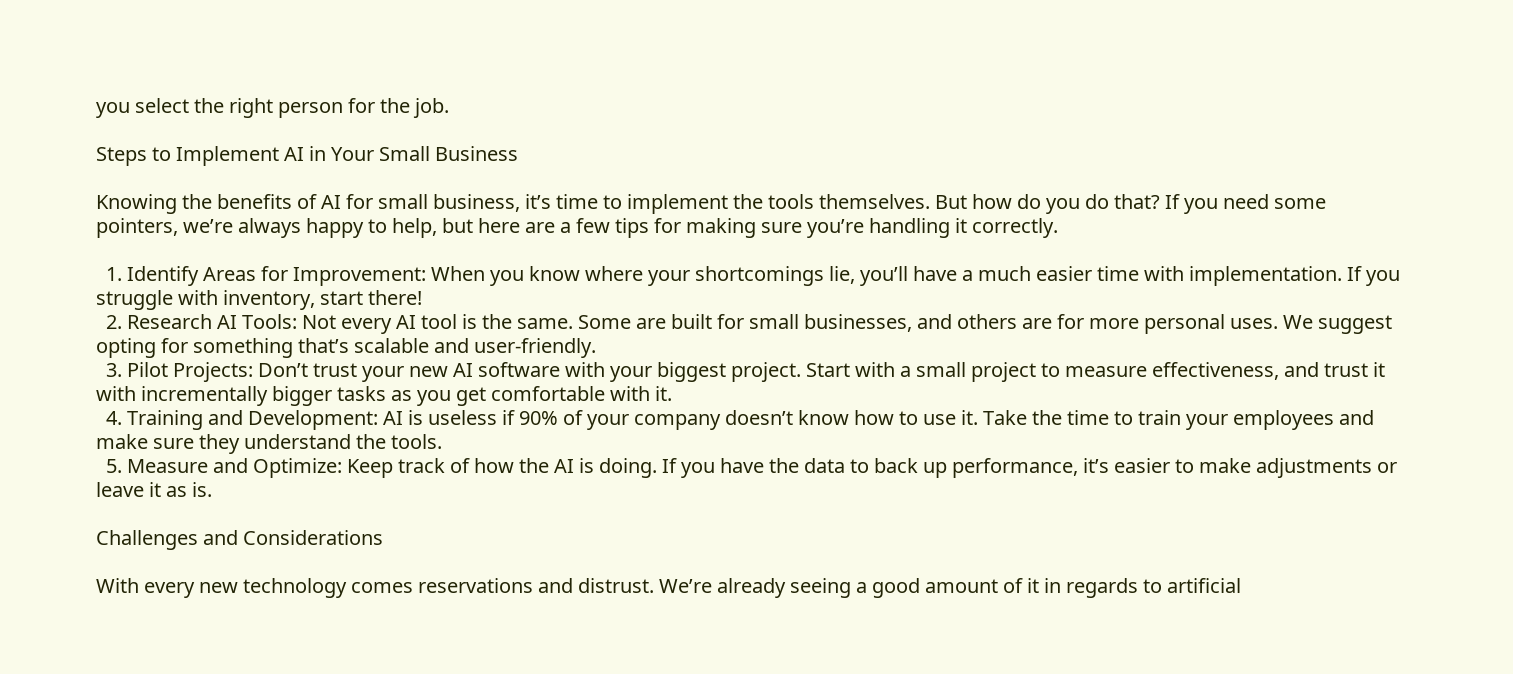you select the right person for the job.

Steps to Implement AI in Your Small Business

Knowing the benefits of AI for small business, it’s time to implement the tools themselves. But how do you do that? If you need some pointers, we’re always happy to help, but here are a few tips for making sure you’re handling it correctly.

  1. Identify Areas for Improvement: When you know where your shortcomings lie, you’ll have a much easier time with implementation. If you struggle with inventory, start there!
  2. Research AI Tools: Not every AI tool is the same. Some are built for small businesses, and others are for more personal uses. We suggest opting for something that’s scalable and user-friendly.
  3. Pilot Projects: Don’t trust your new AI software with your biggest project. Start with a small project to measure effectiveness, and trust it with incrementally bigger tasks as you get comfortable with it.
  4. Training and Development: AI is useless if 90% of your company doesn’t know how to use it. Take the time to train your employees and make sure they understand the tools.
  5. Measure and Optimize: Keep track of how the AI is doing. If you have the data to back up performance, it’s easier to make adjustments or leave it as is.

Challenges and Considerations

With every new technology comes reservations and distrust. We’re already seeing a good amount of it in regards to artificial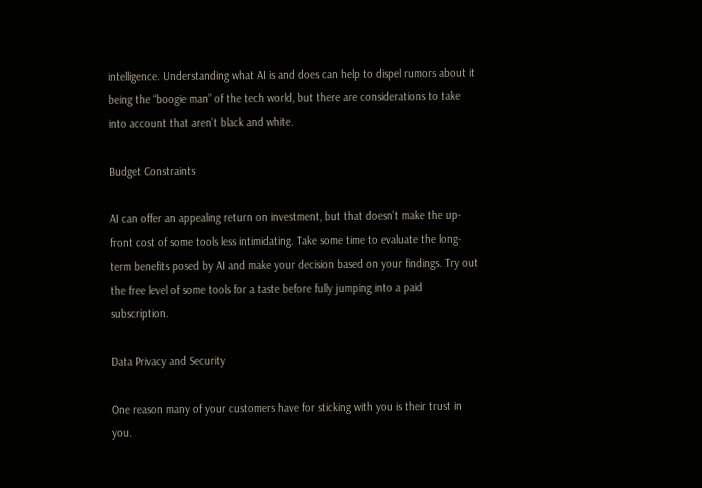intelligence. Understanding what AI is and does can help to dispel rumors about it being the “boogie man” of the tech world, but there are considerations to take into account that aren’t black and white.

Budget Constraints

AI can offer an appealing return on investment, but that doesn’t make the up-front cost of some tools less intimidating. Take some time to evaluate the long-term benefits posed by AI and make your decision based on your findings. Try out the free level of some tools for a taste before fully jumping into a paid subscription.

Data Privacy and Security

One reason many of your customers have for sticking with you is their trust in you.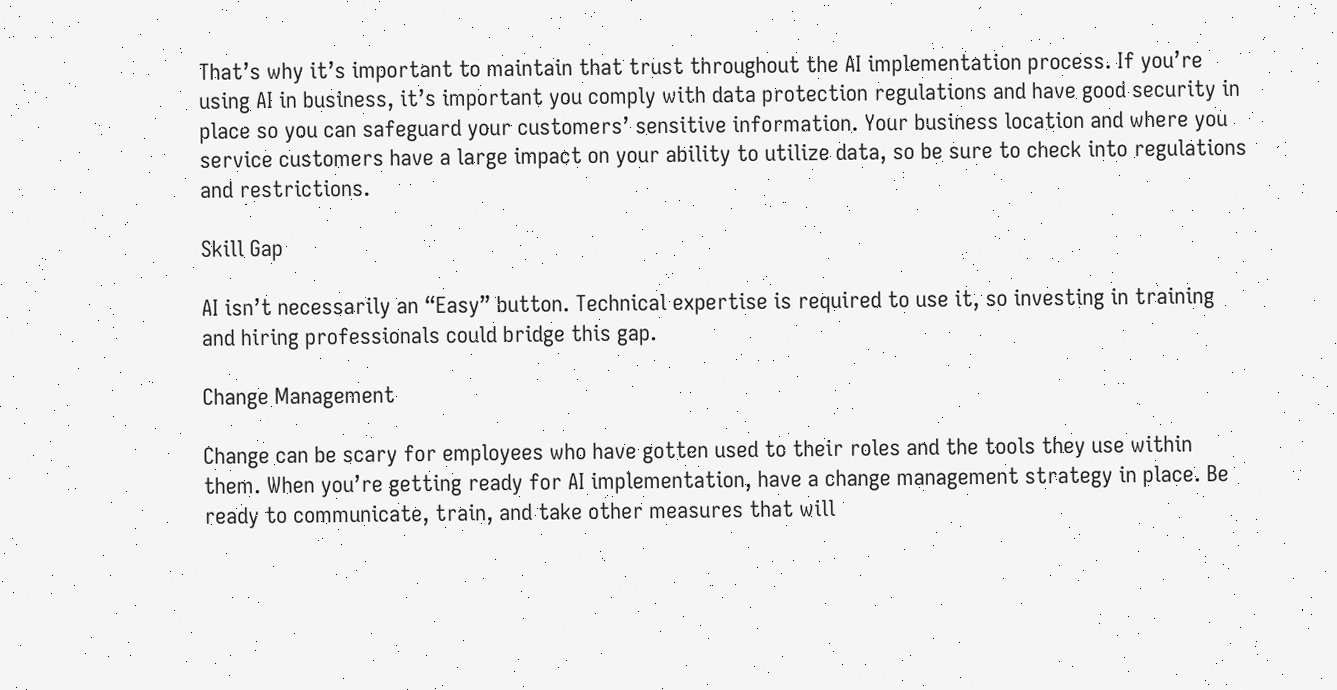That’s why it’s important to maintain that trust throughout the AI implementation process. If you’re using AI in business, it’s important you comply with data protection regulations and have good security in place so you can safeguard your customers’ sensitive information. Your business location and where you service customers have a large impact on your ability to utilize data, so be sure to check into regulations and restrictions.

Skill Gap

AI isn’t necessarily an “Easy” button. Technical expertise is required to use it, so investing in training and hiring professionals could bridge this gap.

Change Management

Change can be scary for employees who have gotten used to their roles and the tools they use within them. When you’re getting ready for AI implementation, have a change management strategy in place. Be ready to communicate, train, and take other measures that will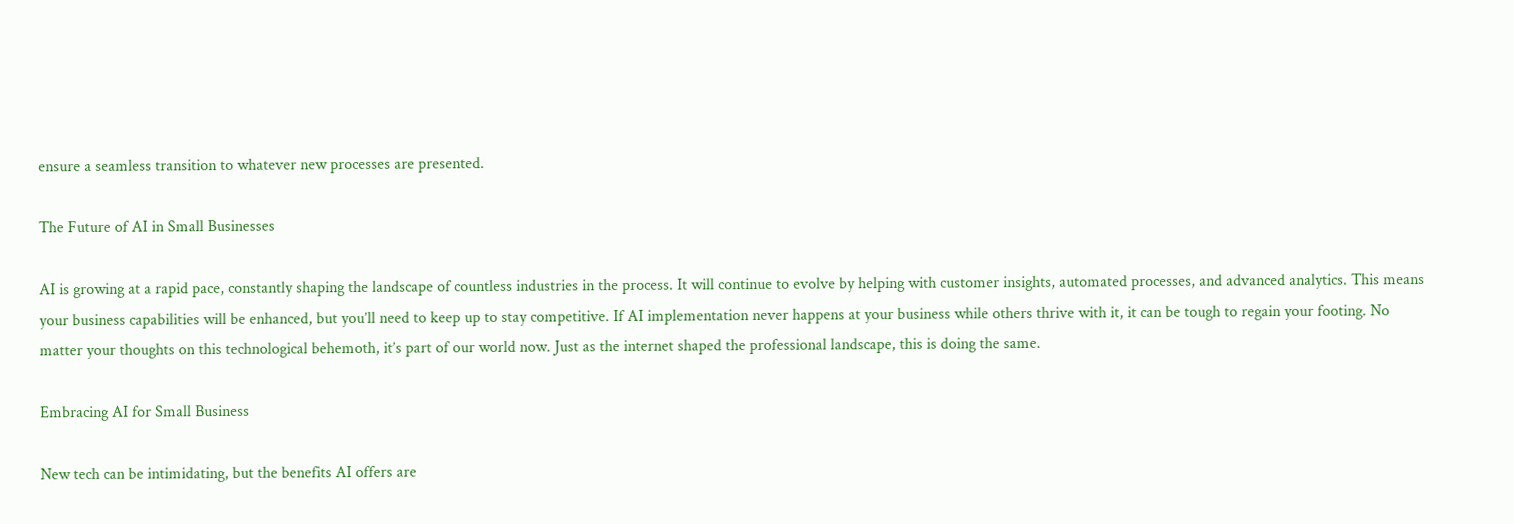ensure a seamless transition to whatever new processes are presented.

The Future of AI in Small Businesses

AI is growing at a rapid pace, constantly shaping the landscape of countless industries in the process. It will continue to evolve by helping with customer insights, automated processes, and advanced analytics. This means your business capabilities will be enhanced, but you’ll need to keep up to stay competitive. If AI implementation never happens at your business while others thrive with it, it can be tough to regain your footing. No matter your thoughts on this technological behemoth, it’s part of our world now. Just as the internet shaped the professional landscape, this is doing the same.

Embracing AI for Small Business

New tech can be intimidating, but the benefits AI offers are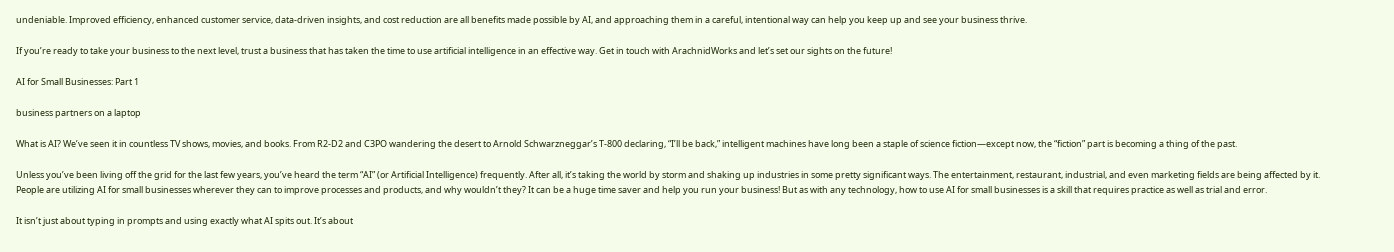undeniable. Improved efficiency, enhanced customer service, data-driven insights, and cost reduction are all benefits made possible by AI, and approaching them in a careful, intentional way can help you keep up and see your business thrive.

If you’re ready to take your business to the next level, trust a business that has taken the time to use artificial intelligence in an effective way. Get in touch with ArachnidWorks and let’s set our sights on the future!

AI for Small Businesses: Part 1

business partners on a laptop

What is AI? We’ve seen it in countless TV shows, movies, and books. From R2-D2 and C3PO wandering the desert to Arnold Schwarzneggar’s T-800 declaring, “I’ll be back,” intelligent machines have long been a staple of science fiction—except now, the “fiction” part is becoming a thing of the past.

Unless you’ve been living off the grid for the last few years, you’ve heard the term “AI” (or Artificial Intelligence) frequently. After all, it’s taking the world by storm and shaking up industries in some pretty significant ways. The entertainment, restaurant, industrial, and even marketing fields are being affected by it. People are utilizing AI for small businesses wherever they can to improve processes and products, and why wouldn’t they? It can be a huge time saver and help you run your business! But as with any technology, how to use AI for small businesses is a skill that requires practice as well as trial and error.

It isn’t just about typing in prompts and using exactly what AI spits out. It’s about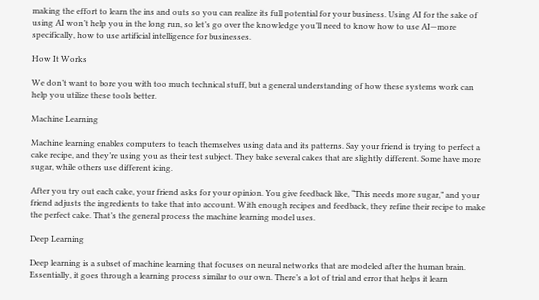making the effort to learn the ins and outs so you can realize its full potential for your business. Using AI for the sake of using AI won’t help you in the long run, so let’s go over the knowledge you’ll need to know how to use AI—more specifically, how to use artificial intelligence for businesses.

How It Works

We don’t want to bore you with too much technical stuff, but a general understanding of how these systems work can help you utilize these tools better.

Machine Learning

Machine learning enables computers to teach themselves using data and its patterns. Say your friend is trying to perfect a cake recipe, and they’re using you as their test subject. They bake several cakes that are slightly different. Some have more sugar, while others use different icing.

After you try out each cake, your friend asks for your opinion. You give feedback like, “This needs more sugar,” and your friend adjusts the ingredients to take that into account. With enough recipes and feedback, they refine their recipe to make the perfect cake. That’s the general process the machine learning model uses.

Deep Learning

Deep learning is a subset of machine learning that focuses on neural networks that are modeled after the human brain. Essentially, it goes through a learning process similar to our own. There’s a lot of trial and error that helps it learn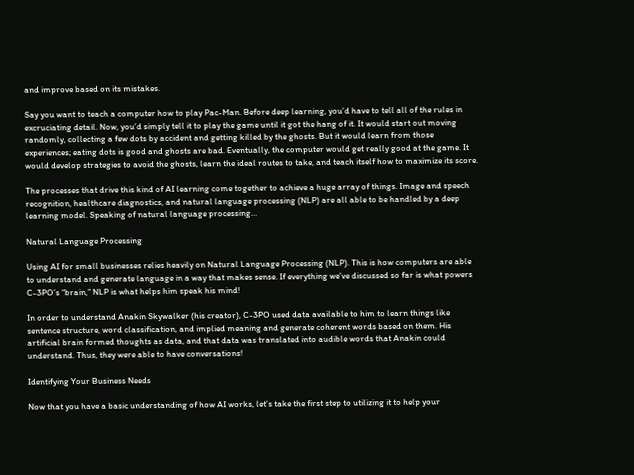and improve based on its mistakes.

Say you want to teach a computer how to play Pac-Man. Before deep learning, you’d have to tell all of the rules in excruciating detail. Now, you’d simply tell it to play the game until it got the hang of it. It would start out moving randomly, collecting a few dots by accident and getting killed by the ghosts. But it would learn from those experiences; eating dots is good and ghosts are bad. Eventually, the computer would get really good at the game. It would develop strategies to avoid the ghosts, learn the ideal routes to take, and teach itself how to maximize its score.

The processes that drive this kind of AI learning come together to achieve a huge array of things. Image and speech recognition, healthcare diagnostics, and natural language processing (NLP) are all able to be handled by a deep learning model. Speaking of natural language processing…

Natural Language Processing

Using AI for small businesses relies heavily on Natural Language Processing (NLP). This is how computers are able to understand and generate language in a way that makes sense. If everything we’ve discussed so far is what powers C-3PO’s “brain,” NLP is what helps him speak his mind!

In order to understand Anakin Skywalker (his creator), C-3PO used data available to him to learn things like sentence structure, word classification, and implied meaning and generate coherent words based on them. His artificial brain formed thoughts as data, and that data was translated into audible words that Anakin could understand. Thus, they were able to have conversations!

Identifying Your Business Needs

Now that you have a basic understanding of how AI works, let’s take the first step to utilizing it to help your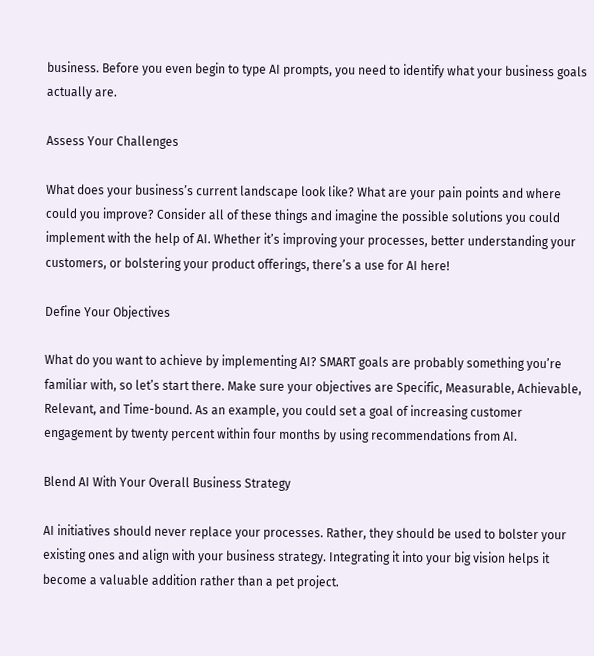business. Before you even begin to type AI prompts, you need to identify what your business goals actually are.

Assess Your Challenges

What does your business’s current landscape look like? What are your pain points and where could you improve? Consider all of these things and imagine the possible solutions you could implement with the help of AI. Whether it’s improving your processes, better understanding your customers, or bolstering your product offerings, there’s a use for AI here!

Define Your Objectives

What do you want to achieve by implementing AI? SMART goals are probably something you’re familiar with, so let’s start there. Make sure your objectives are Specific, Measurable, Achievable, Relevant, and Time-bound. As an example, you could set a goal of increasing customer engagement by twenty percent within four months by using recommendations from AI.

Blend AI With Your Overall Business Strategy

AI initiatives should never replace your processes. Rather, they should be used to bolster your existing ones and align with your business strategy. Integrating it into your big vision helps it become a valuable addition rather than a pet project.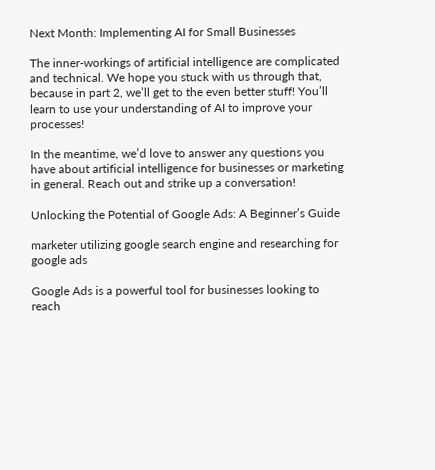Next Month: Implementing AI for Small Businesses

The inner-workings of artificial intelligence are complicated and technical. We hope you stuck with us through that, because in part 2, we’ll get to the even better stuff! You’ll learn to use your understanding of AI to improve your processes!

In the meantime, we’d love to answer any questions you have about artificial intelligence for businesses or marketing in general. Reach out and strike up a conversation!

Unlocking the Potential of Google Ads: A Beginner’s Guide

marketer utilizing google search engine and researching for google ads

Google Ads is a powerful tool for businesses looking to reach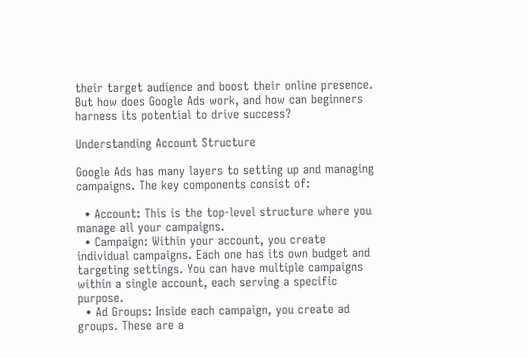their target audience and boost their online presence. But how does Google Ads work, and how can beginners harness its potential to drive success?

Understanding Account Structure

Google Ads has many layers to setting up and managing campaigns. The key components consist of:

  • Account: This is the top-level structure where you manage all your campaigns.
  • Campaign: Within your account, you create individual campaigns. Each one has its own budget and targeting settings. You can have multiple campaigns within a single account, each serving a specific purpose.
  • Ad Groups: Inside each campaign, you create ad groups. These are a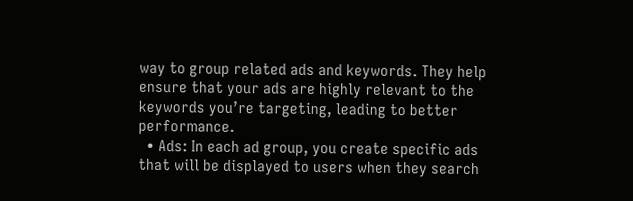way to group related ads and keywords. They help ensure that your ads are highly relevant to the keywords you’re targeting, leading to better performance.
  • Ads: In each ad group, you create specific ads that will be displayed to users when they search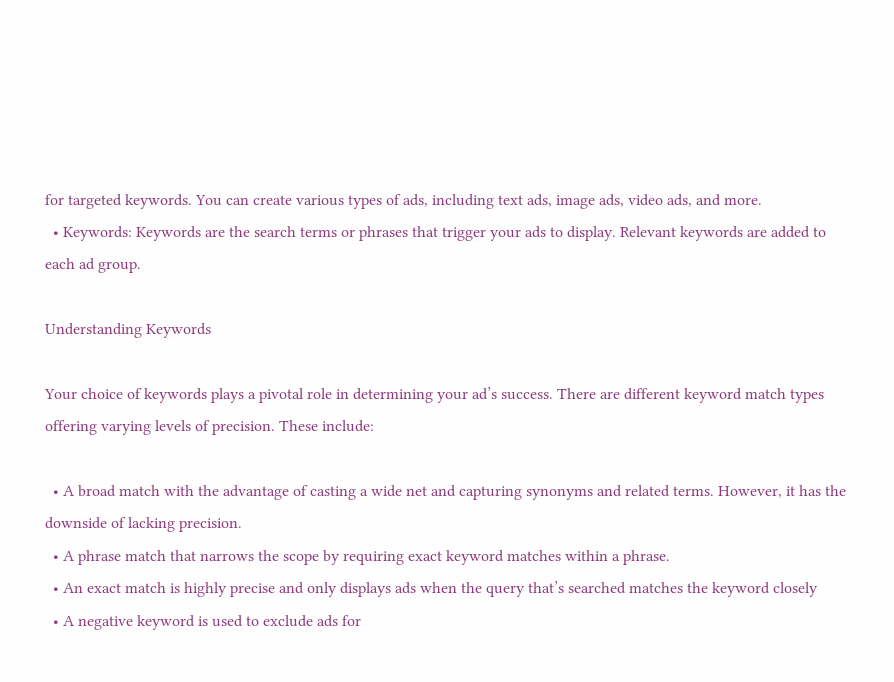for targeted keywords. You can create various types of ads, including text ads, image ads, video ads, and more.
  • Keywords: Keywords are the search terms or phrases that trigger your ads to display. Relevant keywords are added to each ad group.

Understanding Keywords

Your choice of keywords plays a pivotal role in determining your ad’s success. There are different keyword match types offering varying levels of precision. These include:

  • A broad match with the advantage of casting a wide net and capturing synonyms and related terms. However, it has the downside of lacking precision.
  • A phrase match that narrows the scope by requiring exact keyword matches within a phrase.
  • An exact match is highly precise and only displays ads when the query that’s searched matches the keyword closely
  • A negative keyword is used to exclude ads for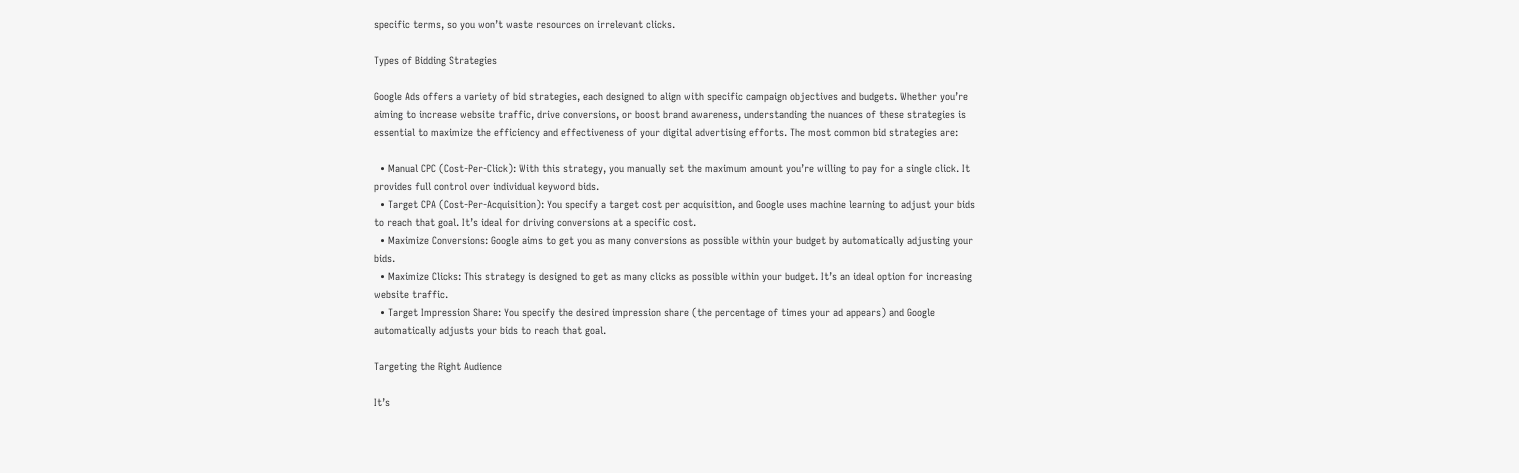specific terms, so you won’t waste resources on irrelevant clicks.

Types of Bidding Strategies

Google Ads offers a variety of bid strategies, each designed to align with specific campaign objectives and budgets. Whether you’re aiming to increase website traffic, drive conversions, or boost brand awareness, understanding the nuances of these strategies is essential to maximize the efficiency and effectiveness of your digital advertising efforts. The most common bid strategies are:

  • Manual CPC (Cost-Per-Click): With this strategy, you manually set the maximum amount you’re willing to pay for a single click. It provides full control over individual keyword bids.
  • Target CPA (Cost-Per-Acquisition): You specify a target cost per acquisition, and Google uses machine learning to adjust your bids to reach that goal. It’s ideal for driving conversions at a specific cost.
  • Maximize Conversions: Google aims to get you as many conversions as possible within your budget by automatically adjusting your bids.
  • Maximize Clicks: This strategy is designed to get as many clicks as possible within your budget. It’s an ideal option for increasing website traffic.
  • Target Impression Share: You specify the desired impression share (the percentage of times your ad appears) and Google automatically adjusts your bids to reach that goal.

Targeting the Right Audience

It’s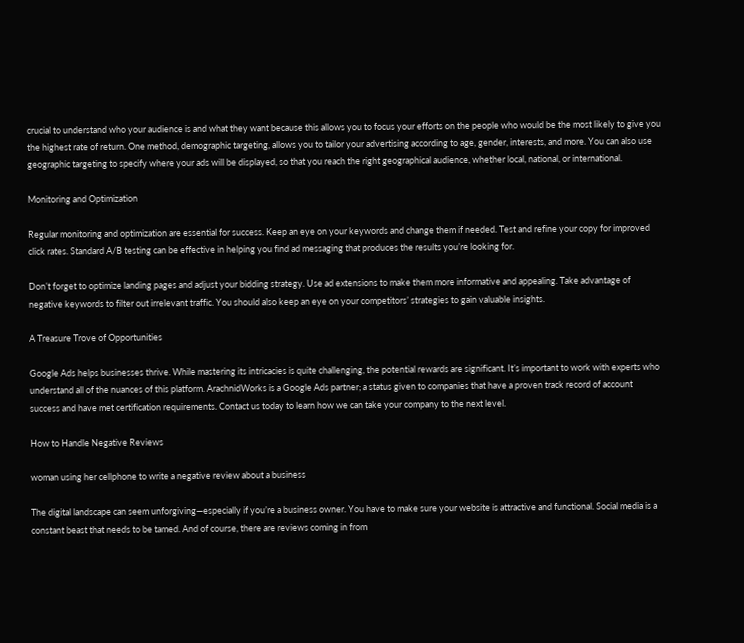crucial to understand who your audience is and what they want because this allows you to focus your efforts on the people who would be the most likely to give you the highest rate of return. One method, demographic targeting, allows you to tailor your advertising according to age, gender, interests, and more. You can also use geographic targeting to specify where your ads will be displayed, so that you reach the right geographical audience, whether local, national, or international.

Monitoring and Optimization

Regular monitoring and optimization are essential for success. Keep an eye on your keywords and change them if needed. Test and refine your copy for improved click rates. Standard A/B testing can be effective in helping you find ad messaging that produces the results you’re looking for.

Don’t forget to optimize landing pages and adjust your bidding strategy. Use ad extensions to make them more informative and appealing. Take advantage of negative keywords to filter out irrelevant traffic. You should also keep an eye on your competitors’ strategies to gain valuable insights.

A Treasure Trove of Opportunities

Google Ads helps businesses thrive. While mastering its intricacies is quite challenging, the potential rewards are significant. It’s important to work with experts who understand all of the nuances of this platform. ArachnidWorks is a Google Ads partner; a status given to companies that have a proven track record of account success and have met certification requirements. Contact us today to learn how we can take your company to the next level.

How to Handle Negative Reviews

woman using her cellphone to write a negative review about a business

The digital landscape can seem unforgiving—especially if you’re a business owner. You have to make sure your website is attractive and functional. Social media is a constant beast that needs to be tamed. And of course, there are reviews coming in from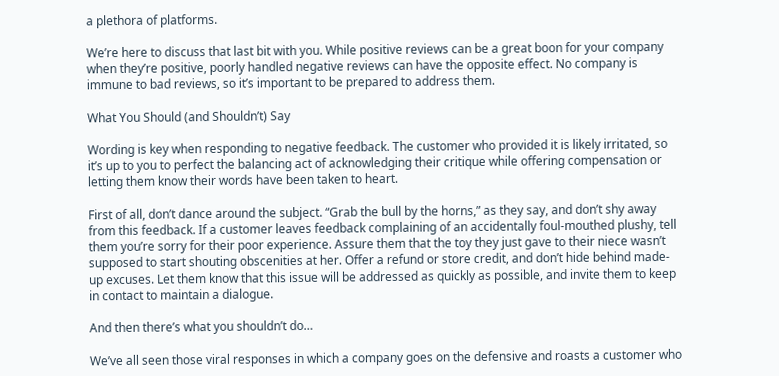a plethora of platforms.

We’re here to discuss that last bit with you. While positive reviews can be a great boon for your company when they’re positive, poorly handled negative reviews can have the opposite effect. No company is immune to bad reviews, so it’s important to be prepared to address them.

What You Should (and Shouldn’t) Say

Wording is key when responding to negative feedback. The customer who provided it is likely irritated, so it’s up to you to perfect the balancing act of acknowledging their critique while offering compensation or letting them know their words have been taken to heart.

First of all, don’t dance around the subject. “Grab the bull by the horns,” as they say, and don’t shy away from this feedback. If a customer leaves feedback complaining of an accidentally foul-mouthed plushy, tell them you’re sorry for their poor experience. Assure them that the toy they just gave to their niece wasn’t supposed to start shouting obscenities at her. Offer a refund or store credit, and don’t hide behind made-up excuses. Let them know that this issue will be addressed as quickly as possible, and invite them to keep in contact to maintain a dialogue.

And then there’s what you shouldn’t do…

We’ve all seen those viral responses in which a company goes on the defensive and roasts a customer who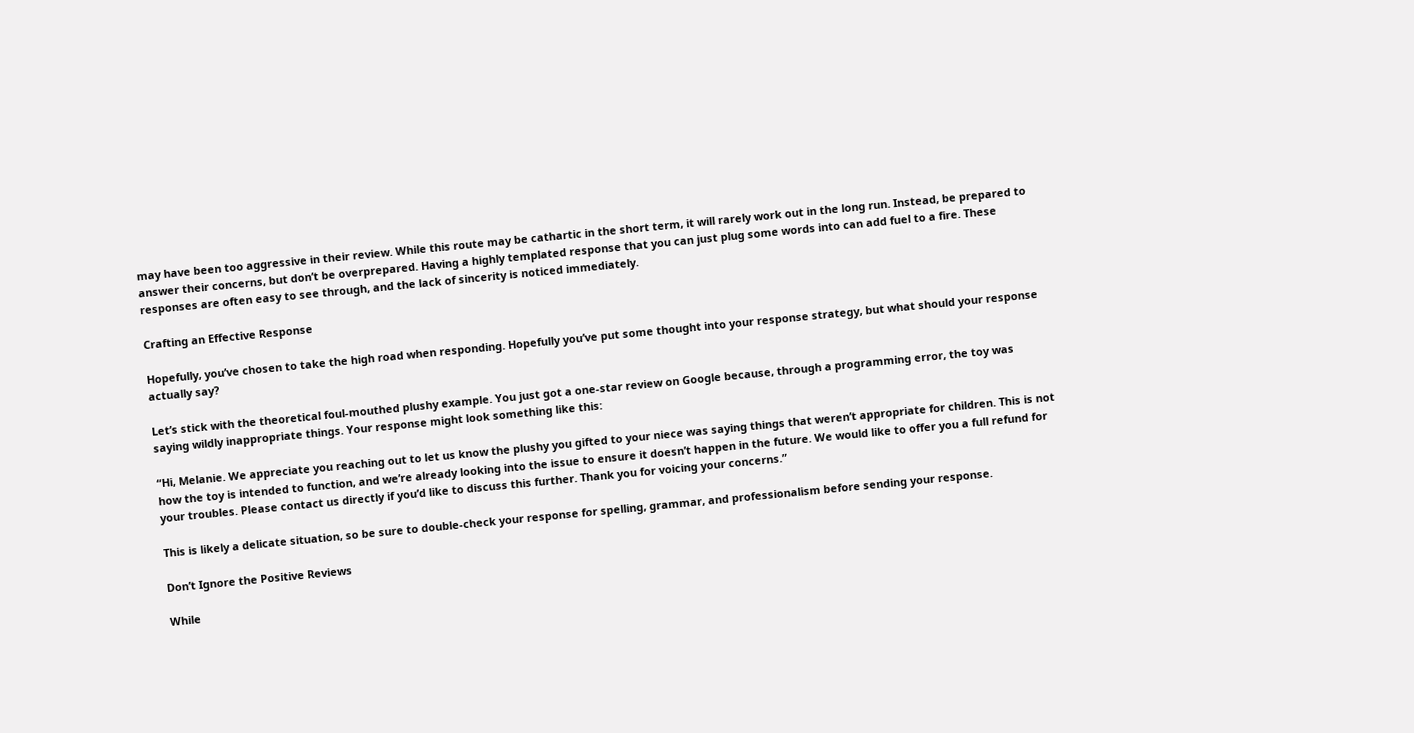may have been too aggressive in their review. While this route may be cathartic in the short term, it will rarely work out in the long run. Instead, be prepared to answer their concerns, but don’t be overprepared. Having a highly templated response that you can just plug some words into can add fuel to a fire. These responses are often easy to see through, and the lack of sincerity is noticed immediately.

Crafting an Effective Response

Hopefully, you’ve chosen to take the high road when responding. Hopefully you’ve put some thought into your response strategy, but what should your response actually say?

Let’s stick with the theoretical foul-mouthed plushy example. You just got a one-star review on Google because, through a programming error, the toy was saying wildly inappropriate things. Your response might look something like this:

“Hi, Melanie. We appreciate you reaching out to let us know the plushy you gifted to your niece was saying things that weren’t appropriate for children. This is not how the toy is intended to function, and we’re already looking into the issue to ensure it doesn’t happen in the future. We would like to offer you a full refund for your troubles. Please contact us directly if you’d like to discuss this further. Thank you for voicing your concerns.”

This is likely a delicate situation, so be sure to double-check your response for spelling, grammar, and professionalism before sending your response.

Don’t Ignore the Positive Reviews

While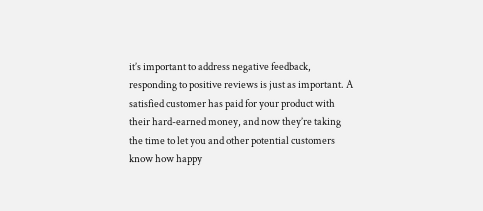it’s important to address negative feedback, responding to positive reviews is just as important. A satisfied customer has paid for your product with their hard-earned money, and now they’re taking the time to let you and other potential customers know how happy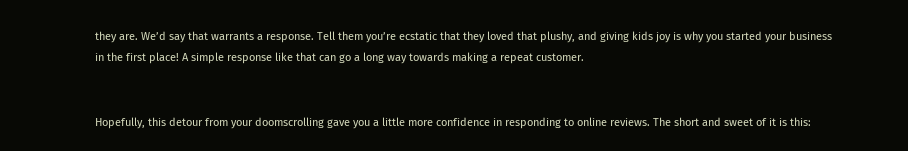they are. We’d say that warrants a response. Tell them you’re ecstatic that they loved that plushy, and giving kids joy is why you started your business in the first place! A simple response like that can go a long way towards making a repeat customer.


Hopefully, this detour from your doomscrolling gave you a little more confidence in responding to online reviews. The short and sweet of it is this: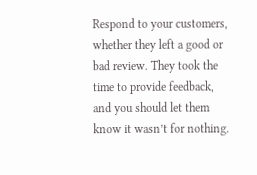Respond to your customers, whether they left a good or bad review. They took the time to provide feedback, and you should let them know it wasn’t for nothing.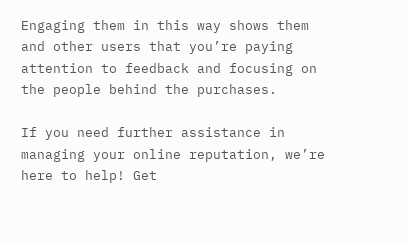Engaging them in this way shows them and other users that you’re paying attention to feedback and focusing on the people behind the purchases.

If you need further assistance in managing your online reputation, we’re here to help! Get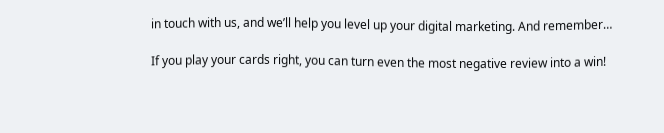in touch with us, and we’ll help you level up your digital marketing. And remember…

If you play your cards right, you can turn even the most negative review into a win!